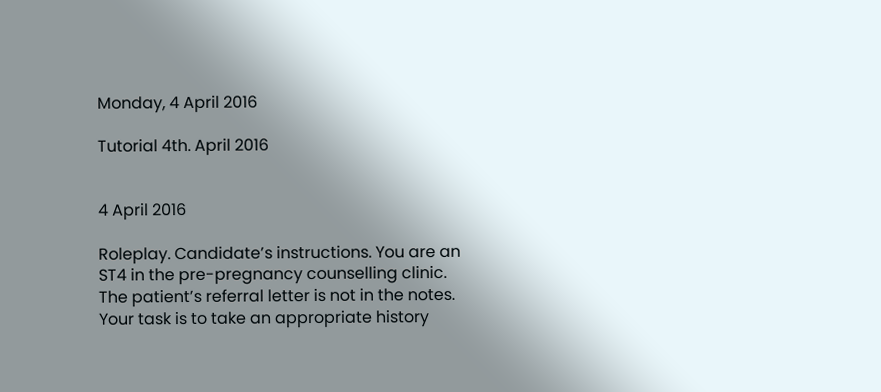Monday, 4 April 2016

Tutorial 4th. April 2016


4 April 2016

Roleplay. Candidate’s instructions. You are an ST4 in the pre-pregnancy counselling clinic. The patient’s referral letter is not in the notes. Your task is to take an appropriate history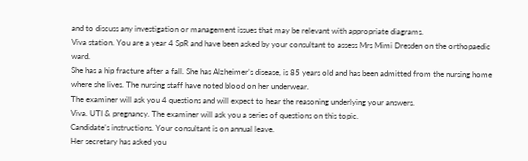and to discuss any investigation or management issues that may be relevant with appropriate diagrams.
Viva station. You are a year 4 SpR and have been asked by your consultant to assess Mrs Mimi Dresden on the orthopaedic ward.
She has a hip fracture after a fall. She has Alzheimer’s disease, is 85 years old and has been admitted from the nursing home where she lives. The nursing staff have noted blood on her underwear.
The examiner will ask you 4 questions and will expect to hear the reasoning underlying your answers.
Viva. UTI & pregnancy. The examiner will ask you a series of questions on this topic.
Candidate’s instructions. Your consultant is on annual leave.
Her secretary has asked you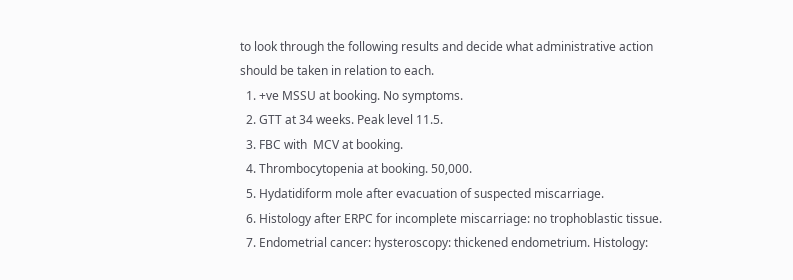to look through the following results and decide what administrative action should be taken in relation to each.
  1. +ve MSSU at booking. No symptoms.
  2. GTT at 34 weeks. Peak level 11.5.
  3. FBC with  MCV at booking.
  4. Thrombocytopenia at booking. 50,000.
  5. Hydatidiform mole after evacuation of suspected miscarriage.
  6. Histology after ERPC for incomplete miscarriage: no trophoblastic tissue.
  7. Endometrial cancer: hysteroscopy: thickened endometrium. Histology: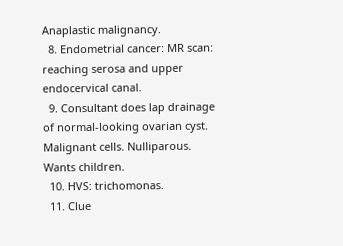Anaplastic malignancy.
  8. Endometrial cancer: MR scan: reaching serosa and upper endocervical canal.
  9. Consultant does lap drainage of normal-looking ovarian cyst. Malignant cells. Nulliparous. Wants children.
  10. HVS: trichomonas.
  11. Clue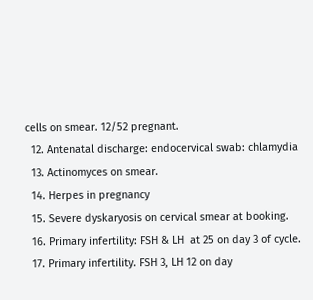cells on smear. 12/52 pregnant.
  12. Antenatal discharge: endocervical swab: chlamydia
  13. Actinomyces on smear.
  14. Herpes in pregnancy
  15. Severe dyskaryosis on cervical smear at booking.
  16. Primary infertility: FSH & LH  at 25 on day 3 of cycle.
  17. Primary infertility. FSH 3, LH 12 on day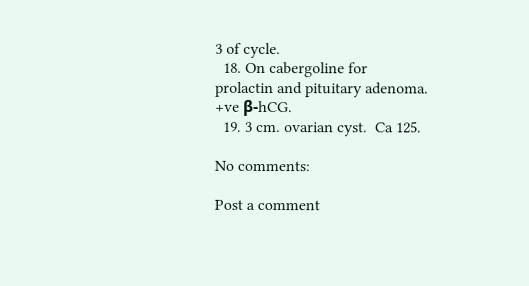3 of cycle.
  18. On cabergoline for  prolactin and pituitary adenoma. +ve β-hCG.
  19. 3 cm. ovarian cyst.  Ca 125.

No comments:

Post a comment